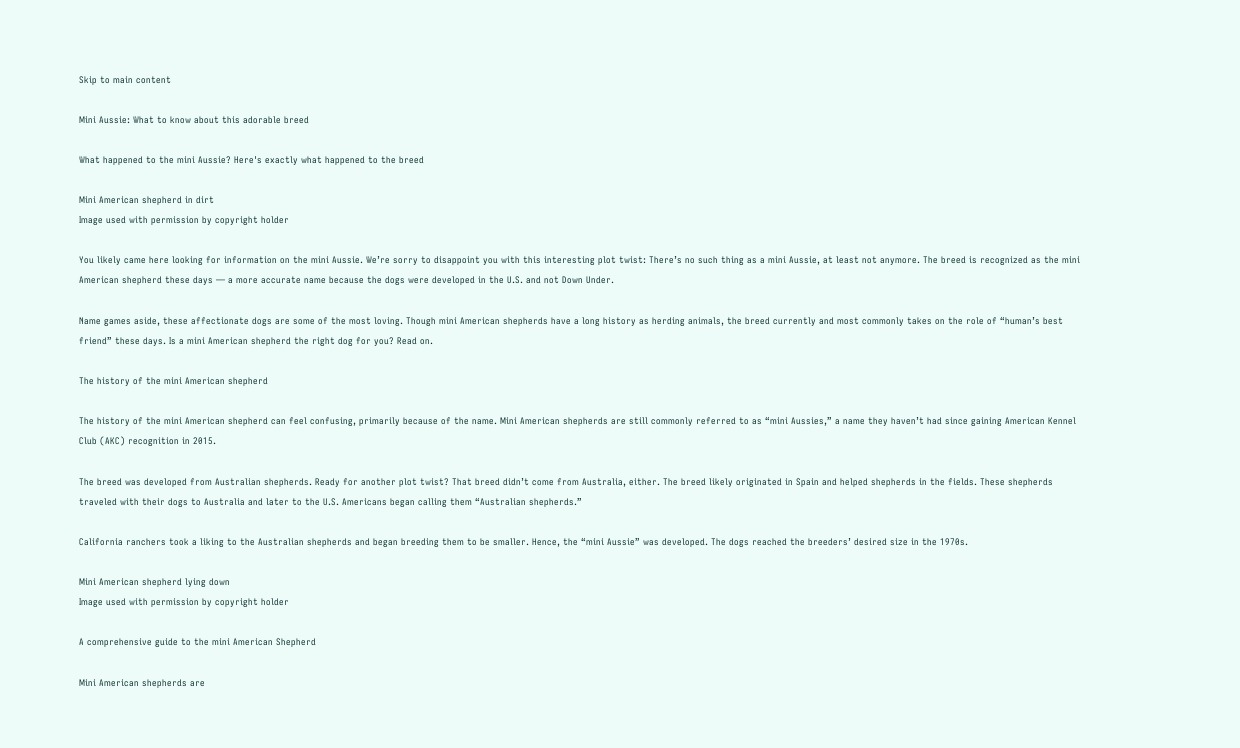Skip to main content

Mini Aussie: What to know about this adorable breed

What happened to the mini Aussie? Here's exactly what happened to the breed

Mini American shepherd in dirt
Image used with permission by copyright holder

You likely came here looking for information on the mini Aussie. We’re sorry to disappoint you with this interesting plot twist: There’s no such thing as a mini Aussie, at least not anymore. The breed is recognized as the mini American shepherd these days — a more accurate name because the dogs were developed in the U.S. and not Down Under.

Name games aside, these affectionate dogs are some of the most loving. Though mini American shepherds have a long history as herding animals, the breed currently and most commonly takes on the role of “human’s best friend” these days. Is a mini American shepherd the right dog for you? Read on.

The history of the mini American shepherd

The history of the mini American shepherd can feel confusing, primarily because of the name. Mini American shepherds are still commonly referred to as “mini Aussies,” a name they haven’t had since gaining American Kennel Club (AKC) recognition in 2015.

The breed was developed from Australian shepherds. Ready for another plot twist? That breed didn’t come from Australia, either. The breed likely originated in Spain and helped shepherds in the fields. These shepherds traveled with their dogs to Australia and later to the U.S. Americans began calling them “Australian shepherds.”

California ranchers took a liking to the Australian shepherds and began breeding them to be smaller. Hence, the “mini Aussie” was developed. The dogs reached the breeders’ desired size in the 1970s.

Mini American shepherd lying down
Image used with permission by copyright holder

A comprehensive guide to the mini American Shepherd

Mini American shepherds are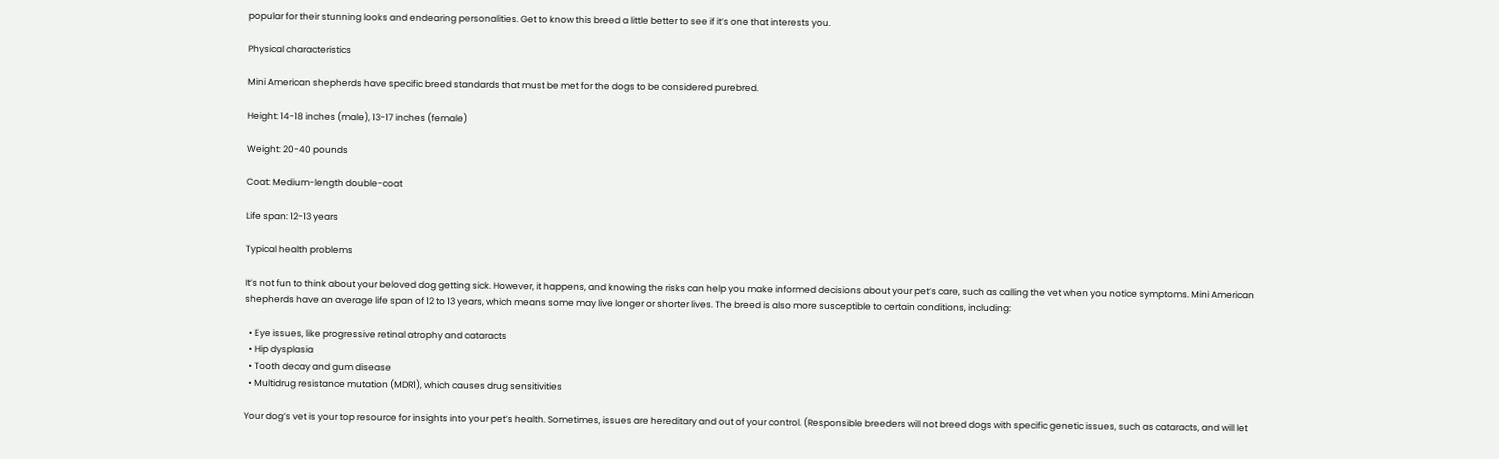popular for their stunning looks and endearing personalities. Get to know this breed a little better to see if it’s one that interests you.

Physical characteristics

Mini American shepherds have specific breed standards that must be met for the dogs to be considered purebred.

Height: 14-18 inches (male), 13-17 inches (female)

Weight: 20-40 pounds

Coat: Medium-length double-coat

Life span: 12-13 years

Typical health problems

It’s not fun to think about your beloved dog getting sick. However, it happens, and knowing the risks can help you make informed decisions about your pet’s care, such as calling the vet when you notice symptoms. Mini American shepherds have an average life span of 12 to 13 years, which means some may live longer or shorter lives. The breed is also more susceptible to certain conditions, including:

  • Eye issues, like progressive retinal atrophy and cataracts
  • Hip dysplasia
  • Tooth decay and gum disease
  • Multidrug resistance mutation (MDR1), which causes drug sensitivities

Your dog’s vet is your top resource for insights into your pet’s health. Sometimes, issues are hereditary and out of your control. (Responsible breeders will not breed dogs with specific genetic issues, such as cataracts, and will let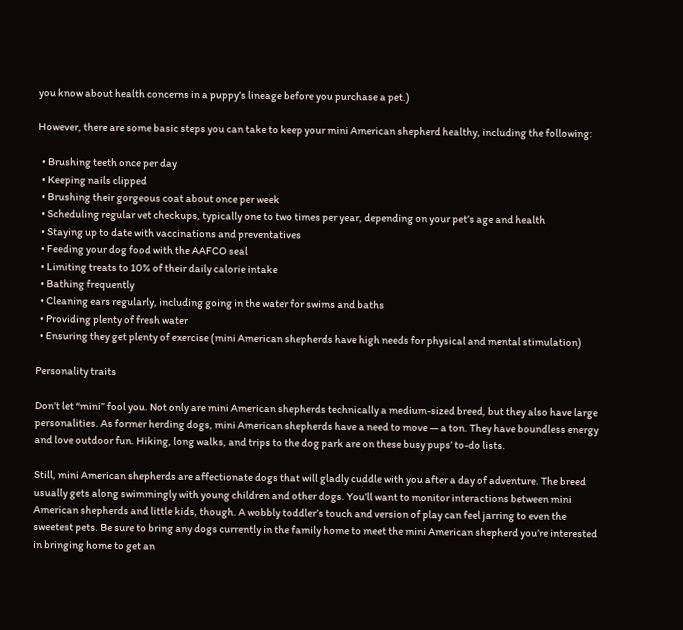you know about health concerns in a puppy’s lineage before you purchase a pet.)

However, there are some basic steps you can take to keep your mini American shepherd healthy, including the following:

  • Brushing teeth once per day
  • Keeping nails clipped
  • Brushing their gorgeous coat about once per week
  • Scheduling regular vet checkups, typically one to two times per year, depending on your pet’s age and health
  • Staying up to date with vaccinations and preventatives
  • Feeding your dog food with the AAFCO seal
  • Limiting treats to 10% of their daily calorie intake
  • Bathing frequently
  • Cleaning ears regularly, including going in the water for swims and baths
  • Providing plenty of fresh water
  • Ensuring they get plenty of exercise (mini American shepherds have high needs for physical and mental stimulation)

Personality traits

Don’t let “mini” fool you. Not only are mini American shepherds technically a medium-sized breed, but they also have large personalities. As former herding dogs, mini American shepherds have a need to move — a ton. They have boundless energy and love outdoor fun. Hiking, long walks, and trips to the dog park are on these busy pups’ to-do lists.

Still, mini American shepherds are affectionate dogs that will gladly cuddle with you after a day of adventure. The breed usually gets along swimmingly with young children and other dogs. You’ll want to monitor interactions between mini American shepherds and little kids, though. A wobbly toddler’s touch and version of play can feel jarring to even the sweetest pets. Be sure to bring any dogs currently in the family home to meet the mini American shepherd you’re interested in bringing home to get an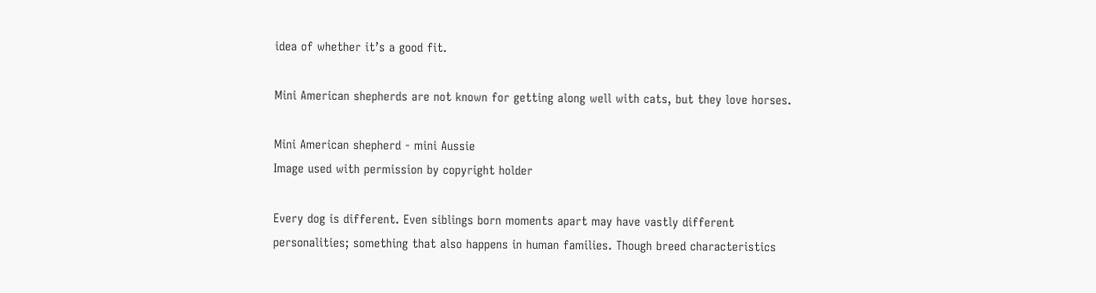idea of whether it’s a good fit.

Mini American shepherds are not known for getting along well with cats, but they love horses.

Mini American shepherd - mini Aussie
Image used with permission by copyright holder

Every dog is different. Even siblings born moments apart may have vastly different personalities; something that also happens in human families. Though breed characteristics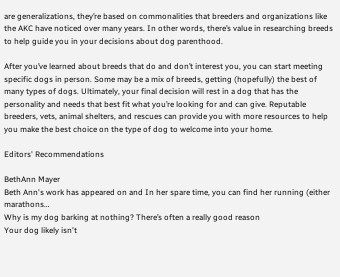are generalizations, they’re based on commonalities that breeders and organizations like the AKC have noticed over many years. In other words, there’s value in researching breeds to help guide you in your decisions about dog parenthood.

After you’ve learned about breeds that do and don’t interest you, you can start meeting specific dogs in person. Some may be a mix of breeds, getting (hopefully) the best of many types of dogs. Ultimately, your final decision will rest in a dog that has the personality and needs that best fit what you’re looking for and can give. Reputable breeders, vets, animal shelters, and rescues can provide you with more resources to help you make the best choice on the type of dog to welcome into your home.

Editors' Recommendations

BethAnn Mayer
Beth Ann's work has appeared on and In her spare time, you can find her running (either marathons…
Why is my dog barking at nothing? There’s often a really good reason
Your dog likely isn't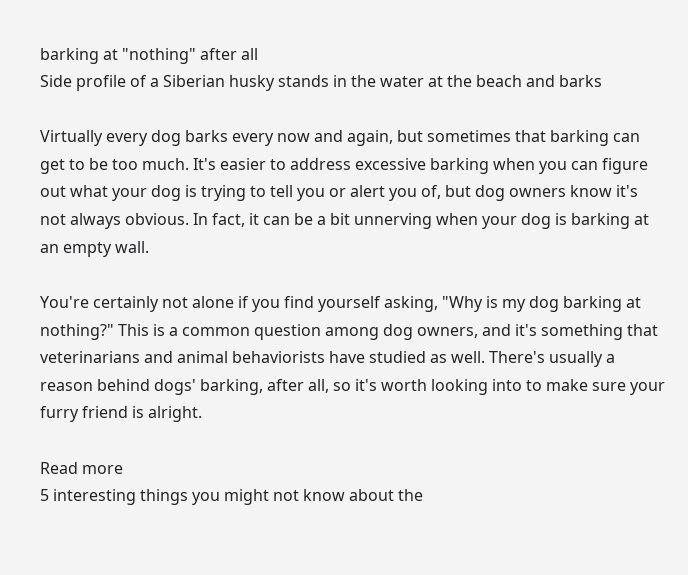barking at "nothing" after all
Side profile of a Siberian husky stands in the water at the beach and barks

Virtually every dog barks every now and again, but sometimes that barking can get to be too much. It's easier to address excessive barking when you can figure out what your dog is trying to tell you or alert you of, but dog owners know it's not always obvious. In fact, it can be a bit unnerving when your dog is barking at an empty wall.

You're certainly not alone if you find yourself asking, "Why is my dog barking at nothing?" This is a common question among dog owners, and it's something that veterinarians and animal behaviorists have studied as well. There's usually a reason behind dogs' barking, after all, so it's worth looking into to make sure your furry friend is alright.

Read more
5 interesting things you might not know about the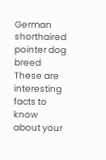German shorthaired pointer dog breed
These are interesting facts to know about your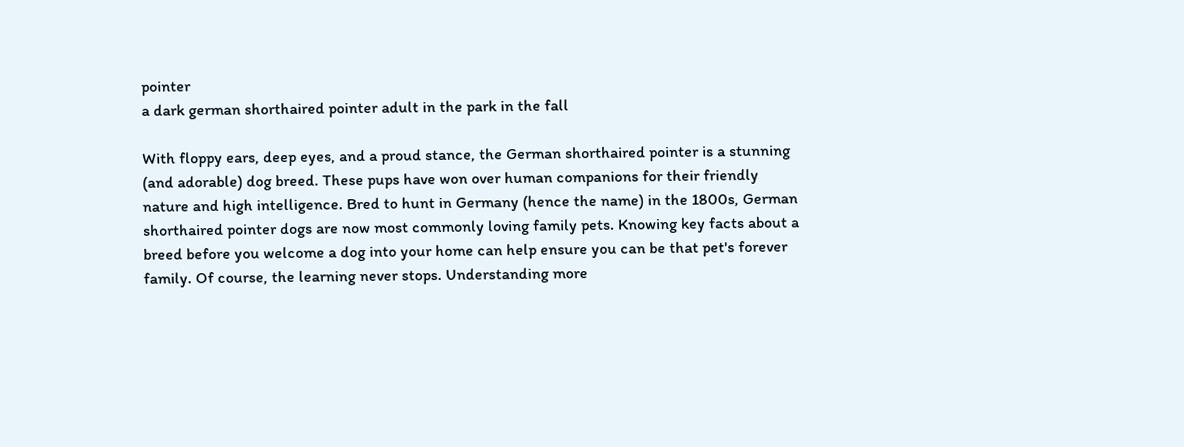pointer
a dark german shorthaired pointer adult in the park in the fall

With floppy ears, deep eyes, and a proud stance, the German shorthaired pointer is a stunning (and adorable) dog breed. These pups have won over human companions for their friendly nature and high intelligence. Bred to hunt in Germany (hence the name) in the 1800s, German shorthaired pointer dogs are now most commonly loving family pets. Knowing key facts about a breed before you welcome a dog into your home can help ensure you can be that pet's forever family. Of course, the learning never stops. Understanding more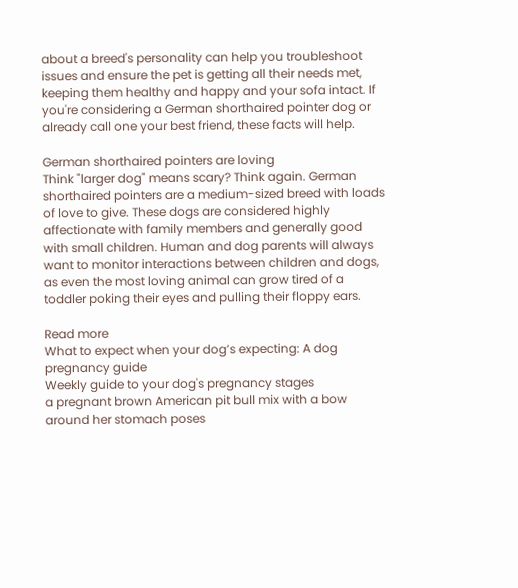about a breed's personality can help you troubleshoot issues and ensure the pet is getting all their needs met, keeping them healthy and happy and your sofa intact. If you're considering a German shorthaired pointer dog or already call one your best friend, these facts will help.

German shorthaired pointers are loving
Think "larger dog" means scary? Think again. German shorthaired pointers are a medium-sized breed with loads of love to give. These dogs are considered highly affectionate with family members and generally good with small children. Human and dog parents will always want to monitor interactions between children and dogs, as even the most loving animal can grow tired of a toddler poking their eyes and pulling their floppy ears.

Read more
What to expect when your dog’s expecting: A dog pregnancy guide
Weekly guide to your dog's pregnancy stages
a pregnant brown American pit bull mix with a bow around her stomach poses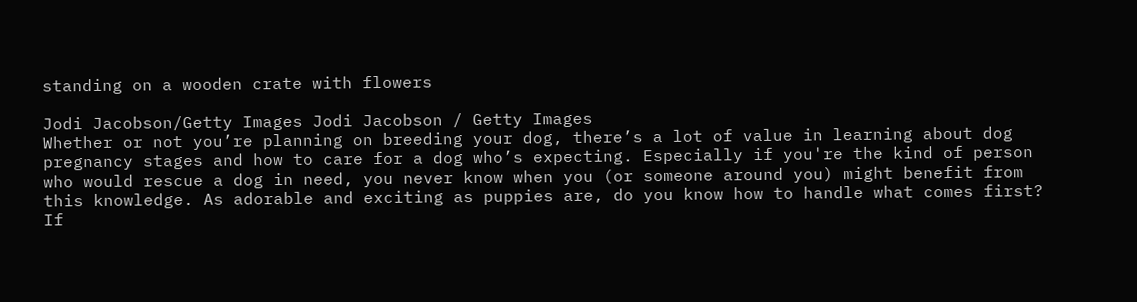standing on a wooden crate with flowers

Jodi Jacobson/Getty Images Jodi Jacobson / Getty Images
Whether or not you’re planning on breeding your dog, there’s a lot of value in learning about dog pregnancy stages and how to care for a dog who’s expecting. Especially if you're the kind of person who would rescue a dog in need, you never know when you (or someone around you) might benefit from this knowledge. As adorable and exciting as puppies are, do you know how to handle what comes first?
If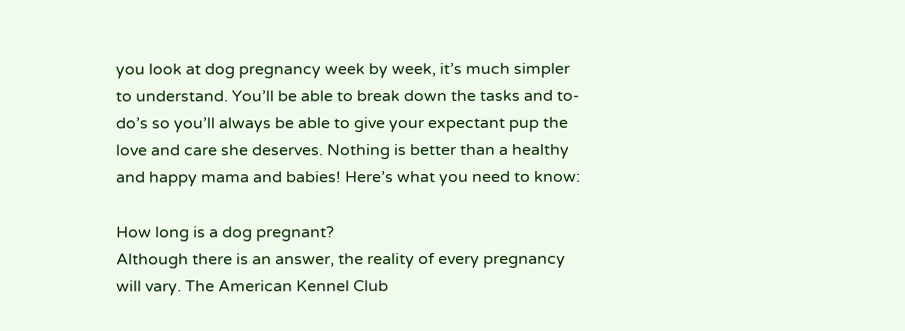you look at dog pregnancy week by week, it’s much simpler to understand. You’ll be able to break down the tasks and to-do’s so you’ll always be able to give your expectant pup the love and care she deserves. Nothing is better than a healthy and happy mama and babies! Here’s what you need to know:

How long is a dog pregnant?
Although there is an answer, the reality of every pregnancy will vary. The American Kennel Club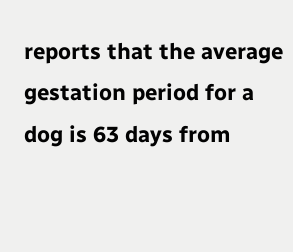reports that the average gestation period for a dog is 63 days from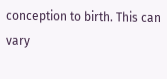conception to birth. This can vary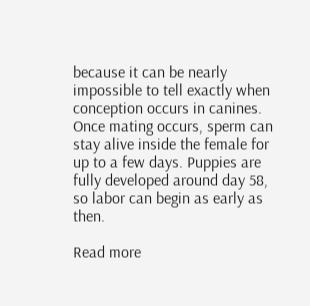because it can be nearly impossible to tell exactly when conception occurs in canines. Once mating occurs, sperm can stay alive inside the female for up to a few days. Puppies are fully developed around day 58, so labor can begin as early as then.

Read more